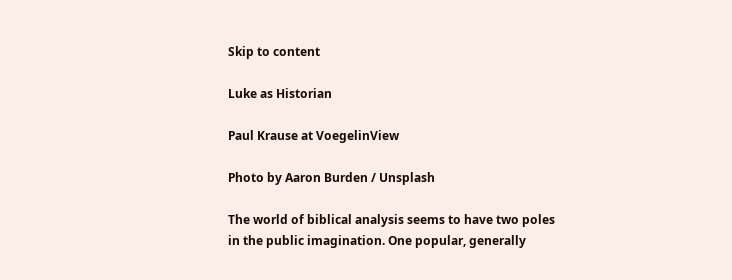Skip to content

Luke as Historian

Paul Krause at VoegelinView

Photo by Aaron Burden / Unsplash

The world of biblical analysis seems to have two poles in the public imagination. One popular, generally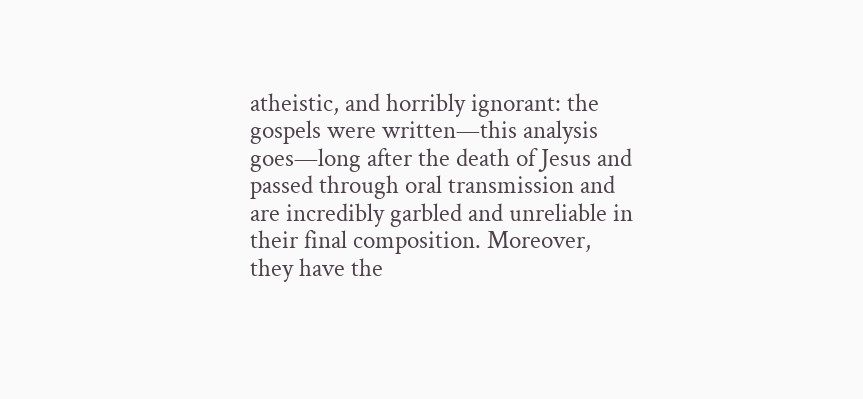atheistic, and horribly ignorant: the gospels were written—this analysis goes—long after the death of Jesus and passed through oral transmission and are incredibly garbled and unreliable in their final composition. Moreover, they have the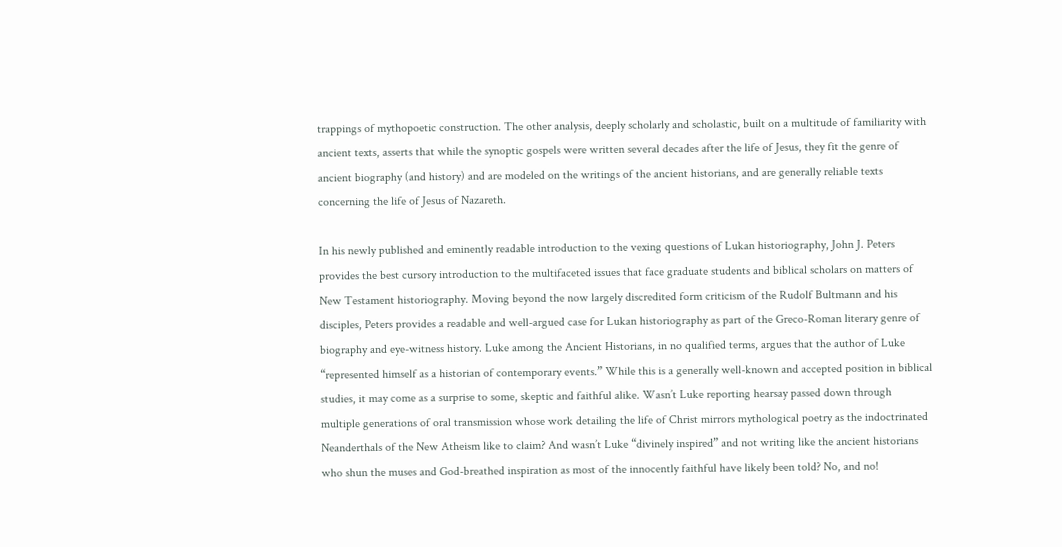trappings of mythopoetic construction. The other analysis, deeply scholarly and scholastic, built on a multitude of familiarity with ancient texts, asserts that while the synoptic gospels were written several decades after the life of Jesus, they fit the genre of ancient biography (and history) and are modeled on the writings of the ancient historians, and are generally reliable texts concerning the life of Jesus of Nazareth.

In his newly published and eminently readable introduction to the vexing questions of Lukan historiography, John J. Peters provides the best cursory introduction to the multifaceted issues that face graduate students and biblical scholars on matters of New Testament historiography. Moving beyond the now largely discredited form criticism of the Rudolf Bultmann and his disciples, Peters provides a readable and well-argued case for Lukan historiography as part of the Greco-Roman literary genre of biography and eye-witness history. Luke among the Ancient Historians, in no qualified terms, argues that the author of Luke “represented himself as a historian of contemporary events.” While this is a generally well-known and accepted position in biblical studies, it may come as a surprise to some, skeptic and faithful alike. Wasn’t Luke reporting hearsay passed down through multiple generations of oral transmission whose work detailing the life of Christ mirrors mythological poetry as the indoctrinated Neanderthals of the New Atheism like to claim? And wasn’t Luke “divinely inspired” and not writing like the ancient historians who shun the muses and God-breathed inspiration as most of the innocently faithful have likely been told? No, and no!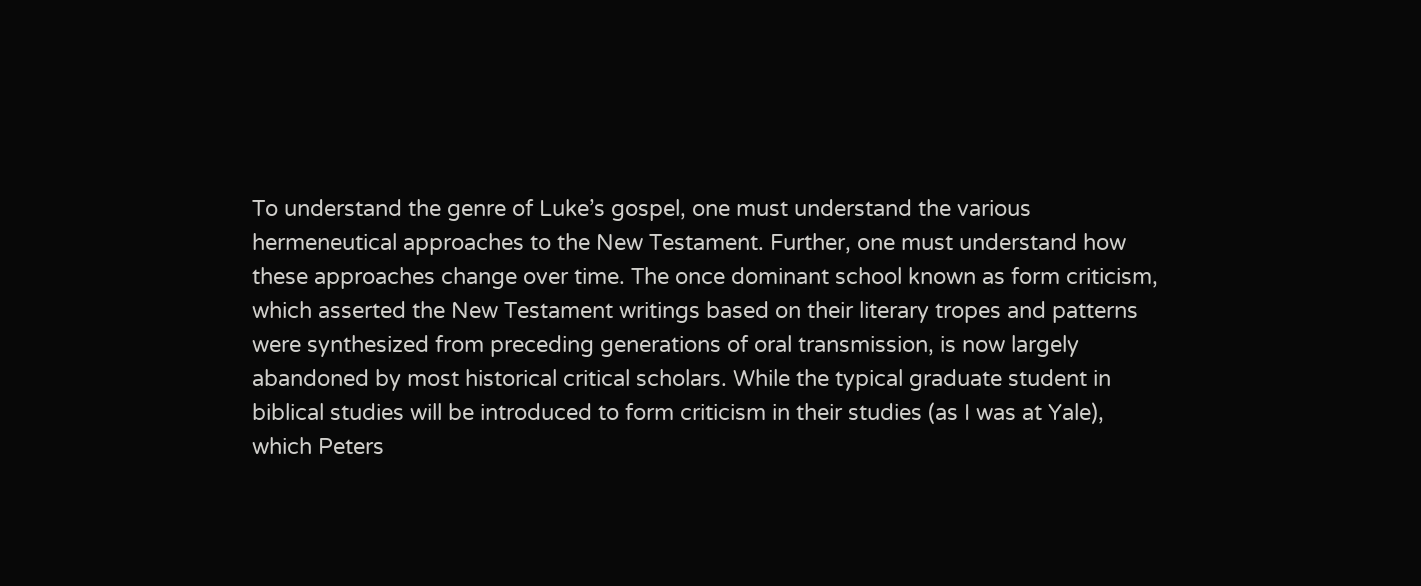To understand the genre of Luke’s gospel, one must understand the various hermeneutical approaches to the New Testament. Further, one must understand how these approaches change over time. The once dominant school known as form criticism, which asserted the New Testament writings based on their literary tropes and patterns were synthesized from preceding generations of oral transmission, is now largely abandoned by most historical critical scholars. While the typical graduate student in biblical studies will be introduced to form criticism in their studies (as I was at Yale), which Peters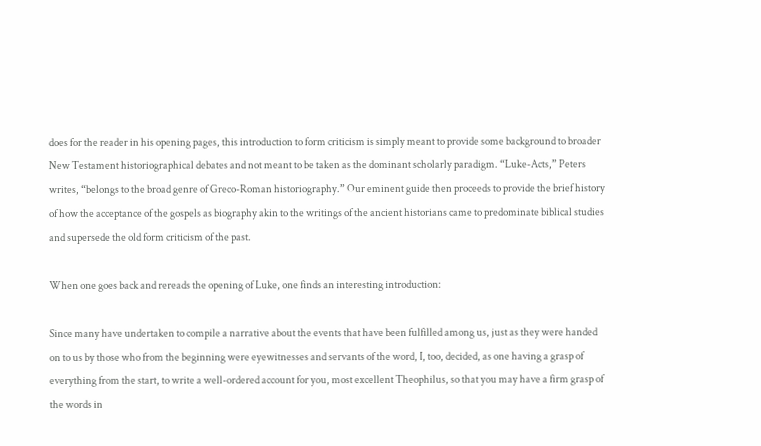does for the reader in his opening pages, this introduction to form criticism is simply meant to provide some background to broader New Testament historiographical debates and not meant to be taken as the dominant scholarly paradigm. “Luke-Acts,” Peters writes, “belongs to the broad genre of Greco-Roman historiography.” Our eminent guide then proceeds to provide the brief history of how the acceptance of the gospels as biography akin to the writings of the ancient historians came to predominate biblical studies and supersede the old form criticism of the past.

When one goes back and rereads the opening of Luke, one finds an interesting introduction:

Since many have undertaken to compile a narrative about the events that have been fulfilled among us, just as they were handed on to us by those who from the beginning were eyewitnesses and servants of the word, I, too, decided, as one having a grasp of everything from the start, to write a well-ordered account for you, most excellent Theophilus, so that you may have a firm grasp of the words in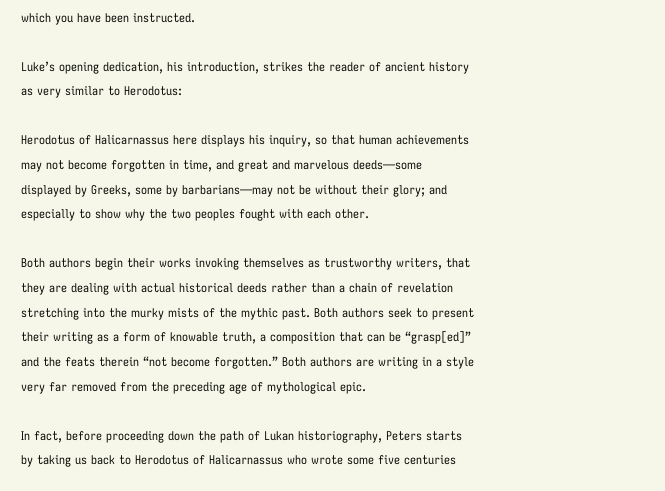which you have been instructed.

Luke’s opening dedication, his introduction, strikes the reader of ancient history as very similar to Herodotus:

Herodotus of Halicarnassus here displays his inquiry, so that human achievements may not become forgotten in time, and great and marvelous deeds—some displayed by Greeks, some by barbarians—may not be without their glory; and especially to show why the two peoples fought with each other.

Both authors begin their works invoking themselves as trustworthy writers, that they are dealing with actual historical deeds rather than a chain of revelation stretching into the murky mists of the mythic past. Both authors seek to present their writing as a form of knowable truth, a composition that can be “grasp[ed]” and the feats therein “not become forgotten.” Both authors are writing in a style very far removed from the preceding age of mythological epic.

In fact, before proceeding down the path of Lukan historiography, Peters starts by taking us back to Herodotus of Halicarnassus who wrote some five centuries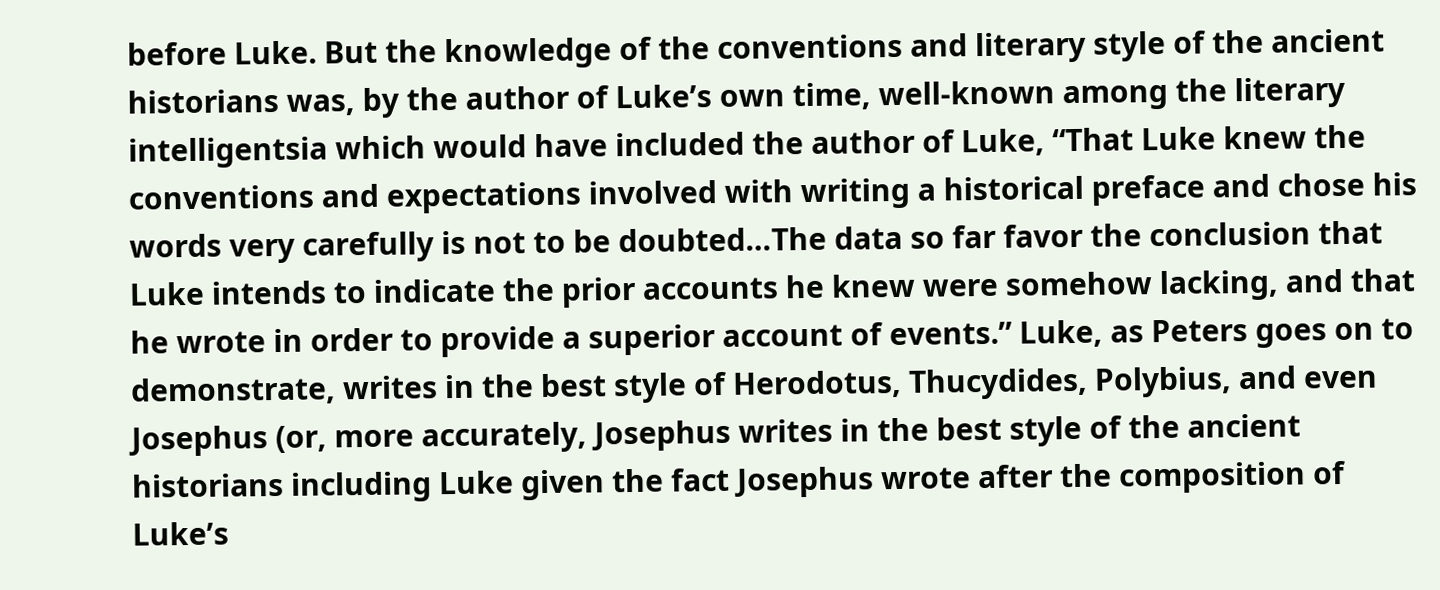before Luke. But the knowledge of the conventions and literary style of the ancient historians was, by the author of Luke’s own time, well-known among the literary intelligentsia which would have included the author of Luke, “That Luke knew the conventions and expectations involved with writing a historical preface and chose his words very carefully is not to be doubted…The data so far favor the conclusion that Luke intends to indicate the prior accounts he knew were somehow lacking, and that he wrote in order to provide a superior account of events.” Luke, as Peters goes on to demonstrate, writes in the best style of Herodotus, Thucydides, Polybius, and even Josephus (or, more accurately, Josephus writes in the best style of the ancient historians including Luke given the fact Josephus wrote after the composition of Luke’s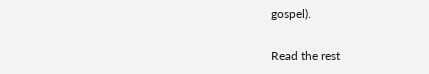gospel).

Read the rest